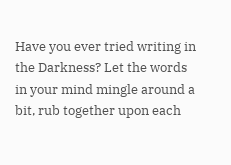Have you ever tried writing in the Darkness? Let the words in your mind mingle around a bit, rub together upon each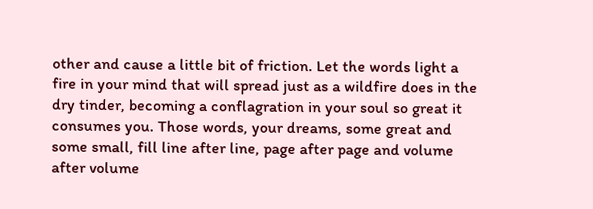other and cause a little bit of friction. Let the words light a fire in your mind that will spread just as a wildfire does in the dry tinder, becoming a conflagration in your soul so great it consumes you. Those words, your dreams, some great and some small, fill line after line, page after page and volume after volume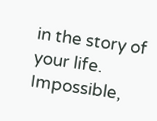in the story of your life. Impossible,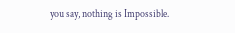you say, nothing is Impossible.